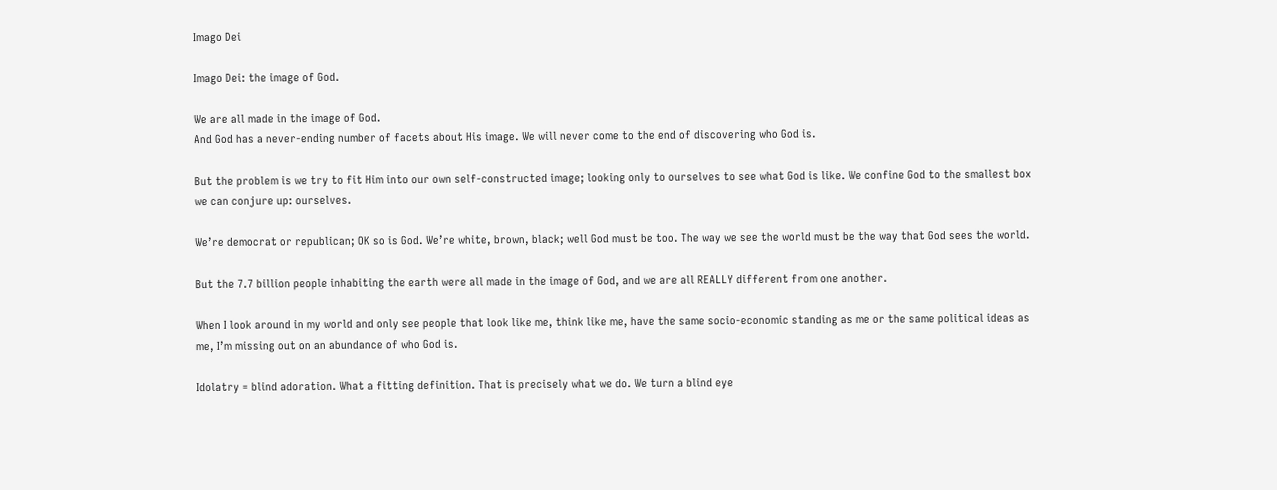Imago Dei

Imago Dei: the image of God.

We are all made in the image of God.
And God has a never-ending number of facets about His image. We will never come to the end of discovering who God is.

But the problem is we try to fit Him into our own self-constructed image; looking only to ourselves to see what God is like. We confine God to the smallest box we can conjure up: ourselves.

We’re democrat or republican; OK so is God. We’re white, brown, black; well God must be too. The way we see the world must be the way that God sees the world.

But the 7.7 billion people inhabiting the earth were all made in the image of God, and we are all REALLY different from one another.

When I look around in my world and only see people that look like me, think like me, have the same socio-economic standing as me or the same political ideas as me, I’m missing out on an abundance of who God is.

Idolatry = blind adoration. What a fitting definition. That is precisely what we do. We turn a blind eye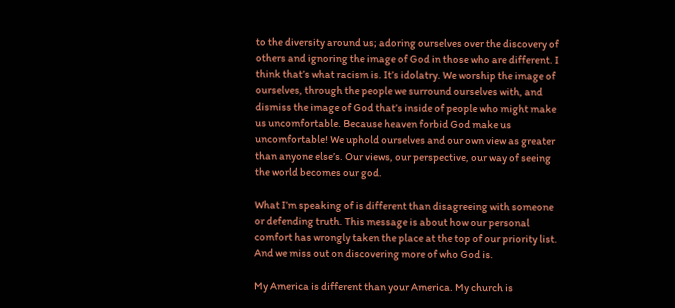to the diversity around us; adoring ourselves over the discovery of others and ignoring the image of God in those who are different. I think that’s what racism is. It’s idolatry. We worship the image of ourselves, through the people we surround ourselves with, and dismiss the image of God that’s inside of people who might make us uncomfortable. Because heaven forbid God make us uncomfortable! We uphold ourselves and our own view as greater than anyone else’s. Our views, our perspective, our way of seeing the world becomes our god.

What I’m speaking of is different than disagreeing with someone or defending truth. This message is about how our personal comfort has wrongly taken the place at the top of our priority list. And we miss out on discovering more of who God is.

My America is different than your America. My church is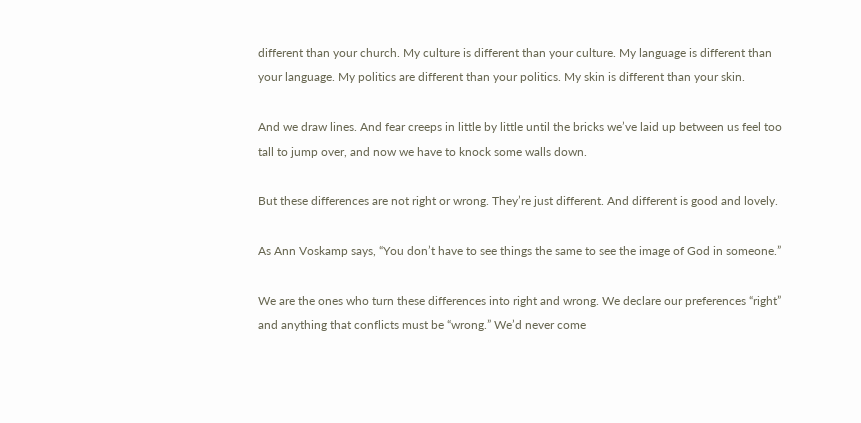different than your church. My culture is different than your culture. My language is different than your language. My politics are different than your politics. My skin is different than your skin.

And we draw lines. And fear creeps in little by little until the bricks we’ve laid up between us feel too tall to jump over, and now we have to knock some walls down.

But these differences are not right or wrong. They’re just different. And different is good and lovely.

As Ann Voskamp says, “You don’t have to see things the same to see the image of God in someone.”

We are the ones who turn these differences into right and wrong. We declare our preferences “right” and anything that conflicts must be “wrong.” We’d never come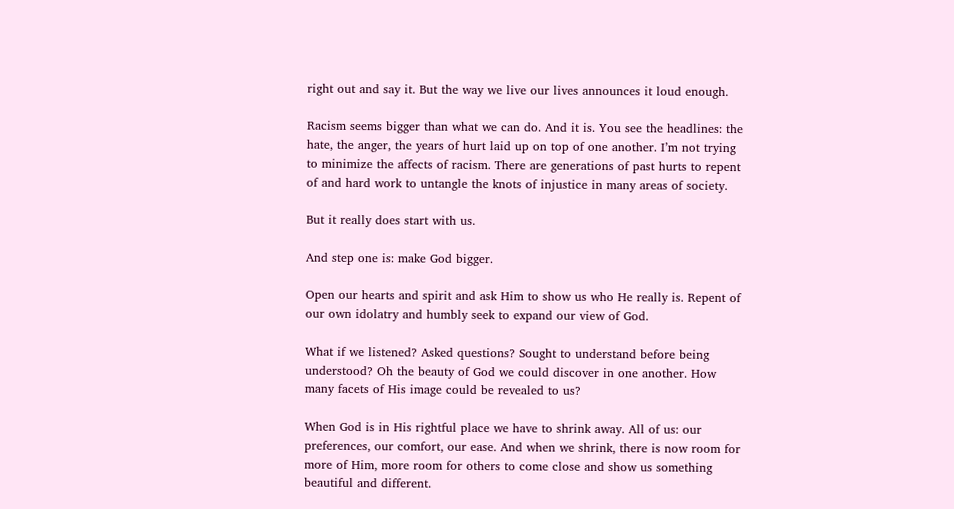right out and say it. But the way we live our lives announces it loud enough.

Racism seems bigger than what we can do. And it is. You see the headlines: the hate, the anger, the years of hurt laid up on top of one another. I’m not trying to minimize the affects of racism. There are generations of past hurts to repent of and hard work to untangle the knots of injustice in many areas of society.

But it really does start with us.

And step one is: make God bigger.

Open our hearts and spirit and ask Him to show us who He really is. Repent of our own idolatry and humbly seek to expand our view of God.

What if we listened? Asked questions? Sought to understand before being understood? Oh the beauty of God we could discover in one another. How many facets of His image could be revealed to us?

When God is in His rightful place we have to shrink away. All of us: our preferences, our comfort, our ease. And when we shrink, there is now room for more of Him, more room for others to come close and show us something beautiful and different.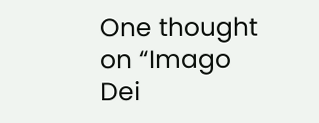One thought on “Imago Dei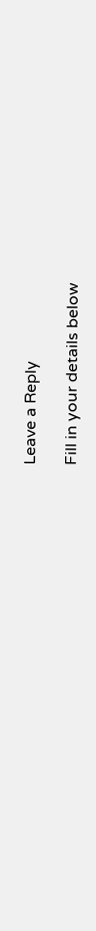Leave a Reply

Fill in your details below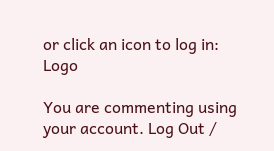or click an icon to log in: Logo

You are commenting using your account. Log Out /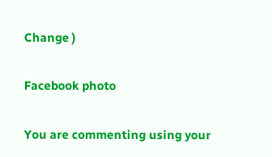Change )

Facebook photo

You are commenting using your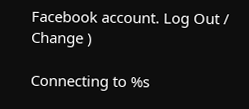Facebook account. Log Out /  Change )

Connecting to %s